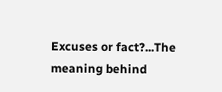Excuses or fact?...The meaning behind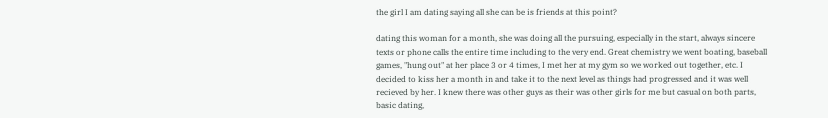the girl I am dating saying all she can be is friends at this point?

dating this woman for a month, she was doing all the pursuing, especially in the start, always sincere texts or phone calls the entire time including to the very end. Great chemistry we went boating, baseball games, "hung out" at her place 3 or 4 times, I met her at my gym so we worked out together, etc. I decided to kiss her a month in and take it to the next level as things had progressed and it was well recieved by her. I knew there was other guys as their was other girls for me but casual on both parts, basic dating,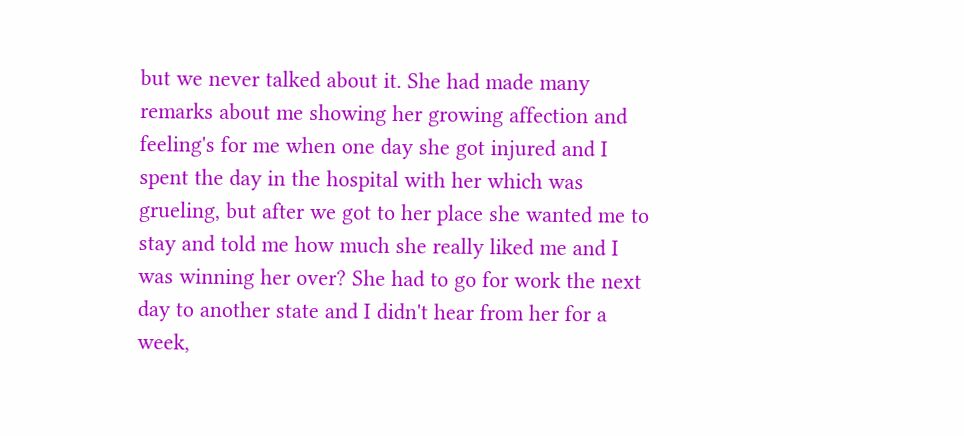but we never talked about it. She had made many remarks about me showing her growing affection and feeling's for me when one day she got injured and I spent the day in the hospital with her which was grueling, but after we got to her place she wanted me to stay and told me how much she really liked me and I was winning her over? She had to go for work the next day to another state and I didn't hear from her for a week,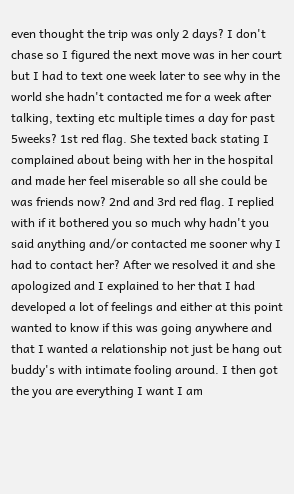even thought the trip was only 2 days? I don't chase so I figured the next move was in her court but I had to text one week later to see why in the world she hadn't contacted me for a week after talking, texting etc multiple times a day for past 5weeks? 1st red flag. She texted back stating I complained about being with her in the hospital and made her feel miserable so all she could be was friends now? 2nd and 3rd red flag. I replied with if it bothered you so much why hadn't you said anything and/or contacted me sooner why I had to contact her? After we resolved it and she apologized and I explained to her that I had developed a lot of feelings and either at this point wanted to know if this was going anywhere and that I wanted a relationship not just be hang out buddy's with intimate fooling around. I then got the you are everything I want I am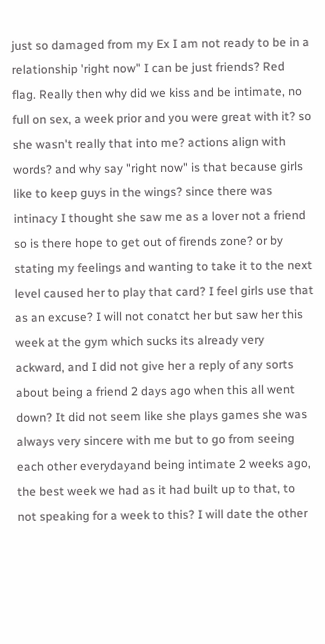just so damaged from my Ex I am not ready to be in a relationship 'right now" I can be just friends? Red flag. Really then why did we kiss and be intimate, no full on sex, a week prior and you were great with it? so she wasn't really that into me? actions align with words? and why say "right now" is that because girls like to keep guys in the wings? since there was intinacy I thought she saw me as a lover not a friend so is there hope to get out of firends zone? or by stating my feelings and wanting to take it to the next level caused her to play that card? I feel girls use that as an excuse? I will not conatct her but saw her this week at the gym which sucks its already very ackward, and I did not give her a reply of any sorts about being a friend 2 days ago when this all went down? It did not seem like she plays games she was always very sincere with me but to go from seeing each other everydayand being intimate 2 weeks ago, the best week we had as it had built up to that, to not speaking for a week to this? I will date the other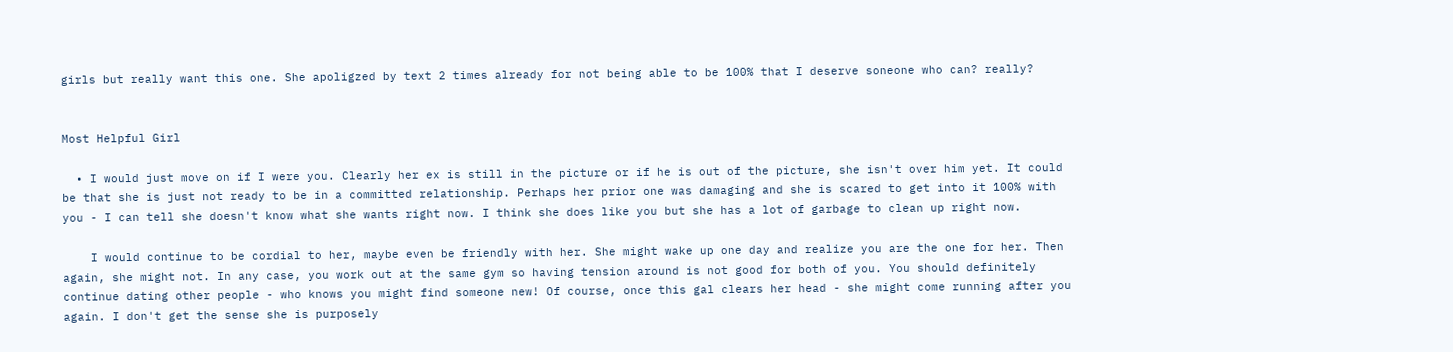girls but really want this one. She apoligzed by text 2 times already for not being able to be 100% that I deserve soneone who can? really?


Most Helpful Girl

  • I would just move on if I were you. Clearly her ex is still in the picture or if he is out of the picture, she isn't over him yet. It could be that she is just not ready to be in a committed relationship. Perhaps her prior one was damaging and she is scared to get into it 100% with you - I can tell she doesn't know what she wants right now. I think she does like you but she has a lot of garbage to clean up right now.

    I would continue to be cordial to her, maybe even be friendly with her. She might wake up one day and realize you are the one for her. Then again, she might not. In any case, you work out at the same gym so having tension around is not good for both of you. You should definitely continue dating other people - who knows you might find someone new! Of course, once this gal clears her head - she might come running after you again. I don't get the sense she is purposely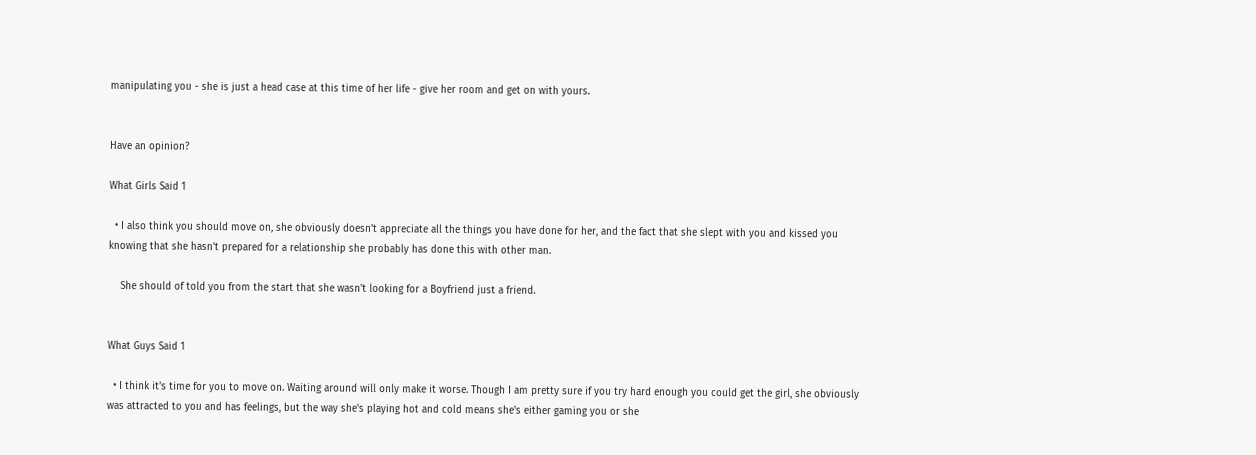manipulating you - she is just a head case at this time of her life - give her room and get on with yours.


Have an opinion?

What Girls Said 1

  • I also think you should move on, she obviously doesn't appreciate all the things you have done for her, and the fact that she slept with you and kissed you knowing that she hasn't prepared for a relationship she probably has done this with other man.

    She should of told you from the start that she wasn't looking for a Boyfriend just a friend.


What Guys Said 1

  • I think it's time for you to move on. Waiting around will only make it worse. Though I am pretty sure if you try hard enough you could get the girl, she obviously was attracted to you and has feelings, but the way she's playing hot and cold means she's either gaming you or she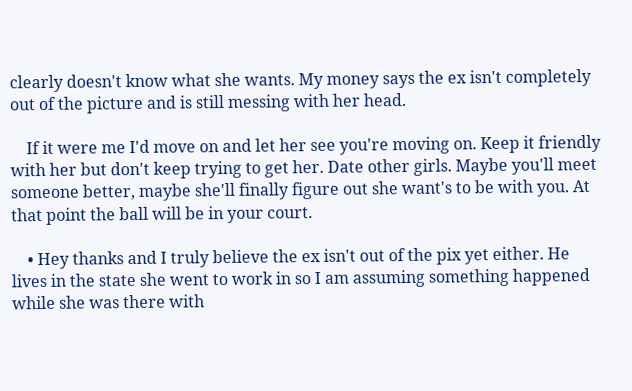clearly doesn't know what she wants. My money says the ex isn't completely out of the picture and is still messing with her head.

    If it were me I'd move on and let her see you're moving on. Keep it friendly with her but don't keep trying to get her. Date other girls. Maybe you'll meet someone better, maybe she'll finally figure out she want's to be with you. At that point the ball will be in your court.

    • Hey thanks and I truly believe the ex isn't out of the pix yet either. He lives in the state she went to work in so I am assuming something happened while she was there with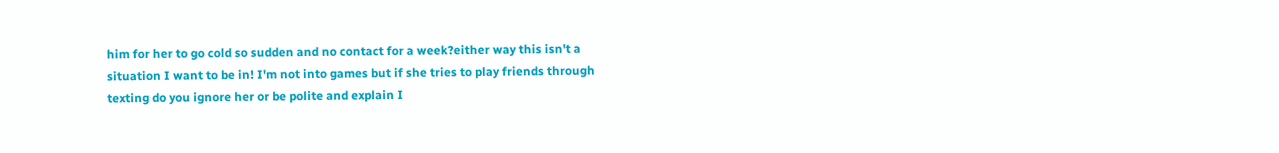him for her to go cold so sudden and no contact for a week?either way this isn't a situation I want to be in! I'm not into games but if she tries to play friends through texting do you ignore her or be polite and explain I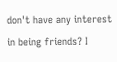don't have any interest in being friends? I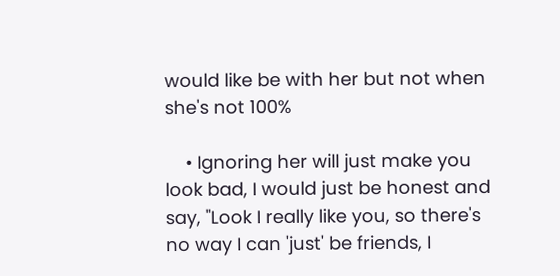would like be with her but not when she's not 100%

    • Ignoring her will just make you look bad, I would just be honest and say, "Look I really like you, so there's no way I can 'just' be friends, I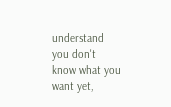understand you don't know what you want yet,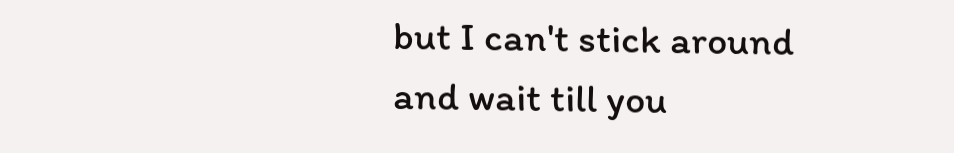but I can't stick around and wait till you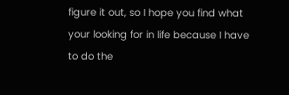figure it out, so I hope you find what your looking for in life because I have to do the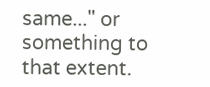same..." or something to that extent.